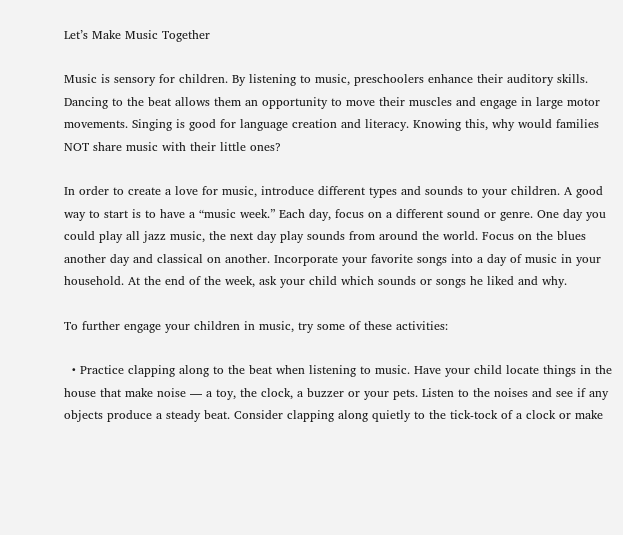Let’s Make Music Together

Music is sensory for children. By listening to music, preschoolers enhance their auditory skills. Dancing to the beat allows them an opportunity to move their muscles and engage in large motor movements. Singing is good for language creation and literacy. Knowing this, why would families NOT share music with their little ones?

In order to create a love for music, introduce different types and sounds to your children. A good way to start is to have a “music week.” Each day, focus on a different sound or genre. One day you could play all jazz music, the next day play sounds from around the world. Focus on the blues another day and classical on another. Incorporate your favorite songs into a day of music in your household. At the end of the week, ask your child which sounds or songs he liked and why.

To further engage your children in music, try some of these activities:

  • Practice clapping along to the beat when listening to music. Have your child locate things in the house that make noise — a toy, the clock, a buzzer or your pets. Listen to the noises and see if any objects produce a steady beat. Consider clapping along quietly to the tick-tock of a clock or make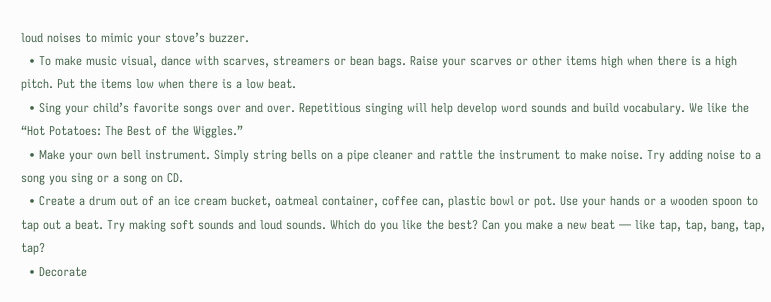loud noises to mimic your stove’s buzzer.
  • To make music visual, dance with scarves, streamers or bean bags. Raise your scarves or other items high when there is a high pitch. Put the items low when there is a low beat.
  • Sing your child’s favorite songs over and over. Repetitious singing will help develop word sounds and build vocabulary. We like the “Hot Potatoes: The Best of the Wiggles.”
  • Make your own bell instrument. Simply string bells on a pipe cleaner and rattle the instrument to make noise. Try adding noise to a song you sing or a song on CD.
  • Create a drum out of an ice cream bucket, oatmeal container, coffee can, plastic bowl or pot. Use your hands or a wooden spoon to tap out a beat. Try making soft sounds and loud sounds. Which do you like the best? Can you make a new beat — like tap, tap, bang, tap, tap?
  • Decorate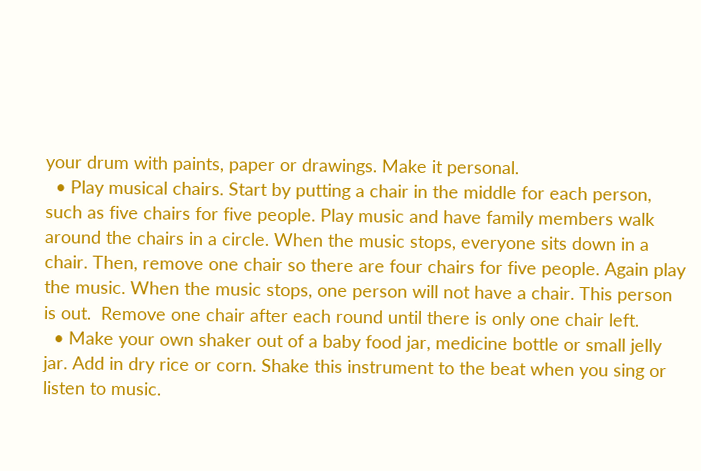your drum with paints, paper or drawings. Make it personal.
  • Play musical chairs. Start by putting a chair in the middle for each person, such as five chairs for five people. Play music and have family members walk around the chairs in a circle. When the music stops, everyone sits down in a chair. Then, remove one chair so there are four chairs for five people. Again play the music. When the music stops, one person will not have a chair. This person is out.  Remove one chair after each round until there is only one chair left.
  • Make your own shaker out of a baby food jar, medicine bottle or small jelly jar. Add in dry rice or corn. Shake this instrument to the beat when you sing or listen to music.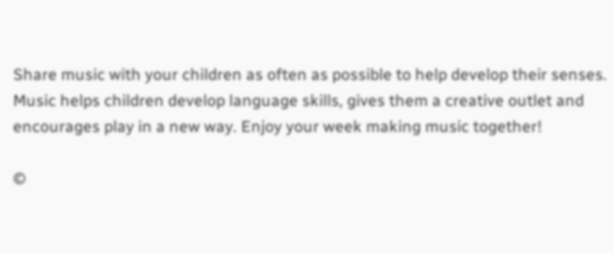Share music with your children as often as possible to help develop their senses. Music helps children develop language skills, gives them a creative outlet and encourages play in a new way. Enjoy your week making music together!

©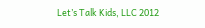Let’s Talk Kids, LLC 2012